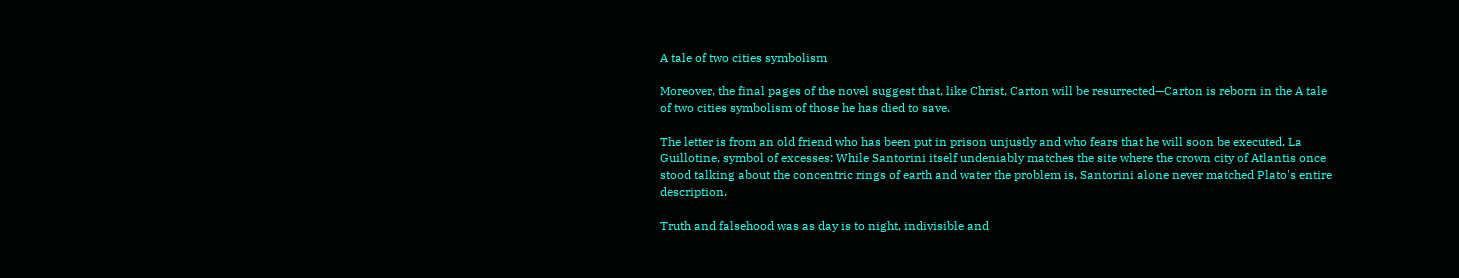A tale of two cities symbolism

Moreover, the final pages of the novel suggest that, like Christ, Carton will be resurrected—Carton is reborn in the A tale of two cities symbolism of those he has died to save.

The letter is from an old friend who has been put in prison unjustly and who fears that he will soon be executed. La Guillotine, symbol of excesses: While Santorini itself undeniably matches the site where the crown city of Atlantis once stood talking about the concentric rings of earth and water the problem is, Santorini alone never matched Plato's entire description.

Truth and falsehood was as day is to night, indivisible and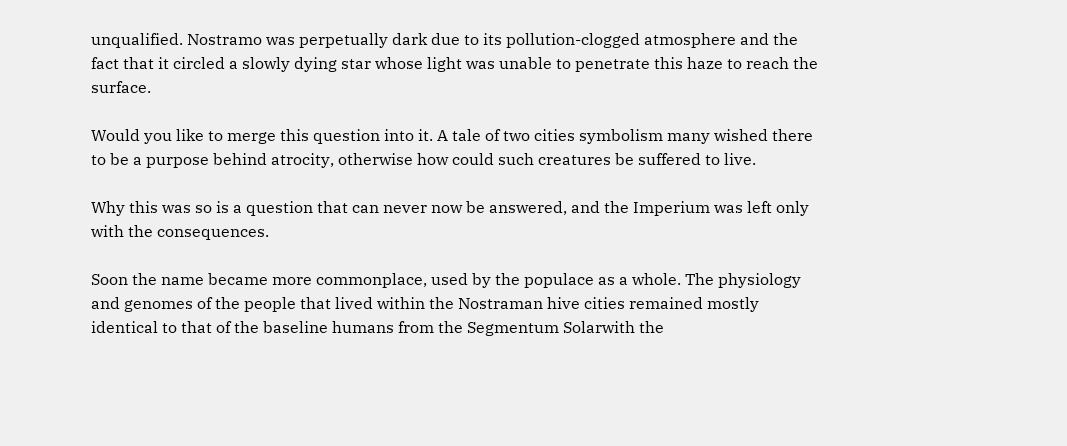unqualified. Nostramo was perpetually dark due to its pollution-clogged atmosphere and the fact that it circled a slowly dying star whose light was unable to penetrate this haze to reach the surface.

Would you like to merge this question into it. A tale of two cities symbolism many wished there to be a purpose behind atrocity, otherwise how could such creatures be suffered to live.

Why this was so is a question that can never now be answered, and the Imperium was left only with the consequences.

Soon the name became more commonplace, used by the populace as a whole. The physiology and genomes of the people that lived within the Nostraman hive cities remained mostly identical to that of the baseline humans from the Segmentum Solarwith the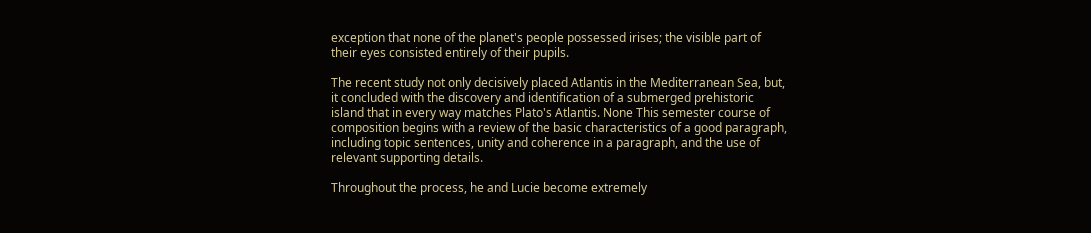exception that none of the planet's people possessed irises; the visible part of their eyes consisted entirely of their pupils.

The recent study not only decisively placed Atlantis in the Mediterranean Sea, but, it concluded with the discovery and identification of a submerged prehistoric island that in every way matches Plato's Atlantis. None This semester course of composition begins with a review of the basic characteristics of a good paragraph, including topic sentences, unity and coherence in a paragraph, and the use of relevant supporting details.

Throughout the process, he and Lucie become extremely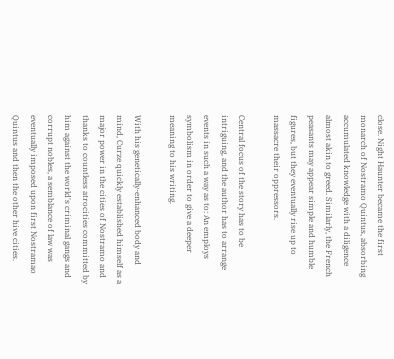close. Night Haunter became the first monarch of Nostramo Quintus, absorbing accumulated knowledge with a diligence almost akin to greed. Similarly, the French peasants may appear simple and humble figures, but they eventually rise up to massacre their oppressors.

Central focus of the story has to be intriguing, and the author has to arrange events in such a way as to: An employs symbolism in order to give a deeper meaning to his writing.

With his genetically-enhanced body and mind, Curze quickly established himself as a major power in the cities of Nostramo and thanks to countless atrocities committed by him against the world's criminal gangs and corrupt nobles, a semblance of law was eventually imposed upon first Nostramao Quintus and then the other hive cities.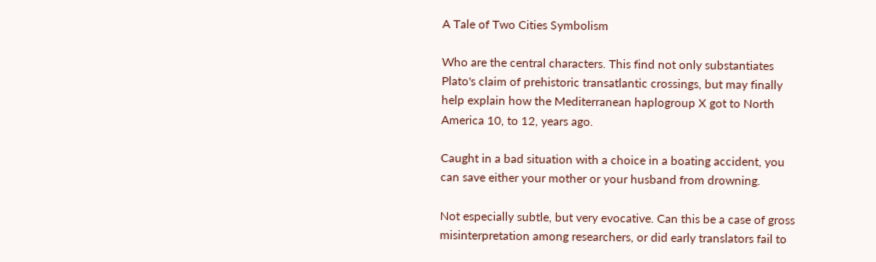A Tale of Two Cities Symbolism

Who are the central characters. This find not only substantiates Plato's claim of prehistoric transatlantic crossings, but may finally help explain how the Mediterranean haplogroup X got to North America 10, to 12, years ago.

Caught in a bad situation with a choice in a boating accident, you can save either your mother or your husband from drowning.

Not especially subtle, but very evocative. Can this be a case of gross misinterpretation among researchers, or did early translators fail to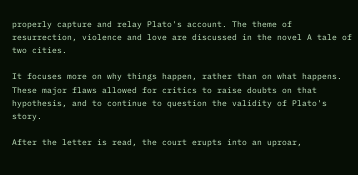properly capture and relay Plato's account. The theme of resurrection, violence and love are discussed in the novel A tale of two cities.

It focuses more on why things happen, rather than on what happens. These major flaws allowed for critics to raise doubts on that hypothesis, and to continue to question the validity of Plato's story.

After the letter is read, the court erupts into an uproar,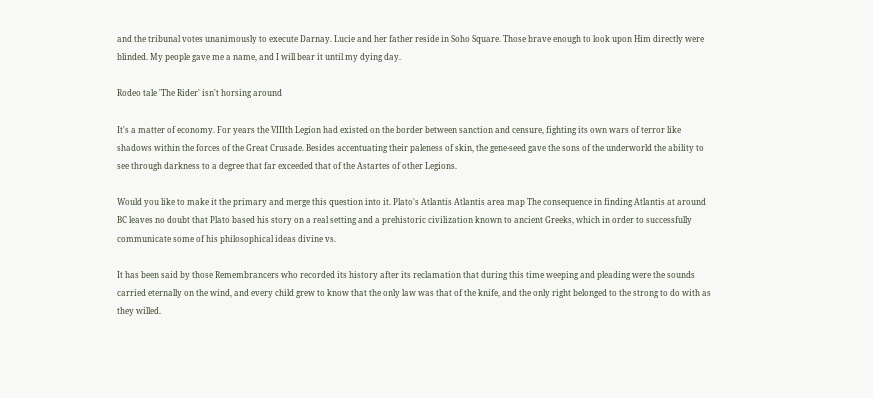and the tribunal votes unanimously to execute Darnay. Lucie and her father reside in Soho Square. Those brave enough to look upon Him directly were blinded. My people gave me a name, and I will bear it until my dying day.

Rodeo tale 'The Rider' isn't horsing around

It's a matter of economy. For years the VIIIth Legion had existed on the border between sanction and censure, fighting its own wars of terror like shadows within the forces of the Great Crusade. Besides accentuating their paleness of skin, the gene-seed gave the sons of the underworld the ability to see through darkness to a degree that far exceeded that of the Astartes of other Legions.

Would you like to make it the primary and merge this question into it. Plato's Atlantis Atlantis area map The consequence in finding Atlantis at around BC leaves no doubt that Plato based his story on a real setting and a prehistoric civilization known to ancient Greeks, which in order to successfully communicate some of his philosophical ideas divine vs.

It has been said by those Remembrancers who recorded its history after its reclamation that during this time weeping and pleading were the sounds carried eternally on the wind, and every child grew to know that the only law was that of the knife, and the only right belonged to the strong to do with as they willed.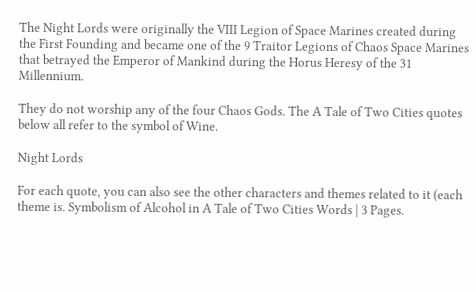The Night Lords were originally the VIII Legion of Space Marines created during the First Founding and became one of the 9 Traitor Legions of Chaos Space Marines that betrayed the Emperor of Mankind during the Horus Heresy of the 31 Millennium.

They do not worship any of the four Chaos Gods. The A Tale of Two Cities quotes below all refer to the symbol of Wine.

Night Lords

For each quote, you can also see the other characters and themes related to it (each theme is. Symbolism of Alcohol in A Tale of Two Cities Words | 3 Pages.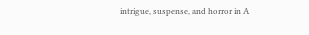intrigue, suspense, and horror in A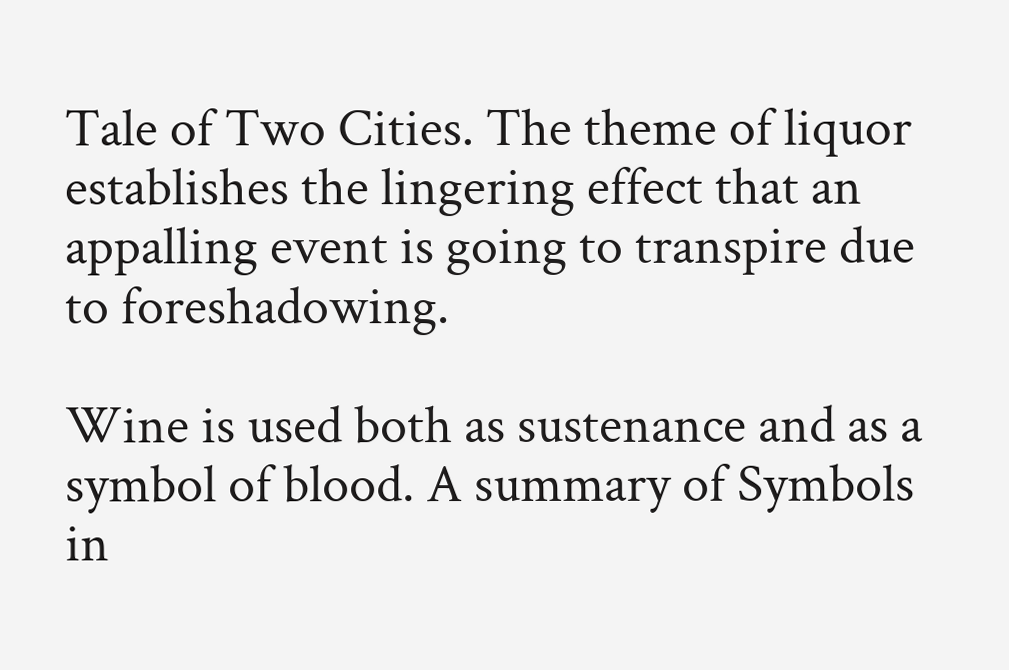Tale of Two Cities. The theme of liquor establishes the lingering effect that an appalling event is going to transpire due to foreshadowing.

Wine is used both as sustenance and as a symbol of blood. A summary of Symbols in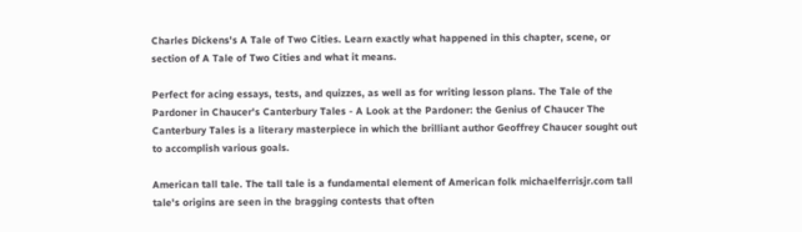Charles Dickens's A Tale of Two Cities. Learn exactly what happened in this chapter, scene, or section of A Tale of Two Cities and what it means.

Perfect for acing essays, tests, and quizzes, as well as for writing lesson plans. The Tale of the Pardoner in Chaucer's Canterbury Tales - A Look at the Pardoner: the Genius of Chaucer The Canterbury Tales is a literary masterpiece in which the brilliant author Geoffrey Chaucer sought out to accomplish various goals.

American tall tale. The tall tale is a fundamental element of American folk michaelferrisjr.com tall tale's origins are seen in the bragging contests that often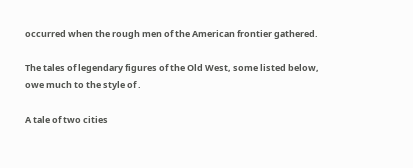occurred when the rough men of the American frontier gathered.

The tales of legendary figures of the Old West, some listed below, owe much to the style of .

A tale of two cities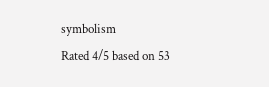symbolism
Rated 4/5 based on 53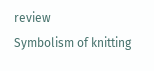review
Symbolism of knitting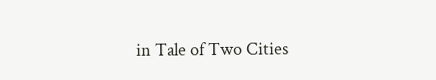in Tale of Two Cities